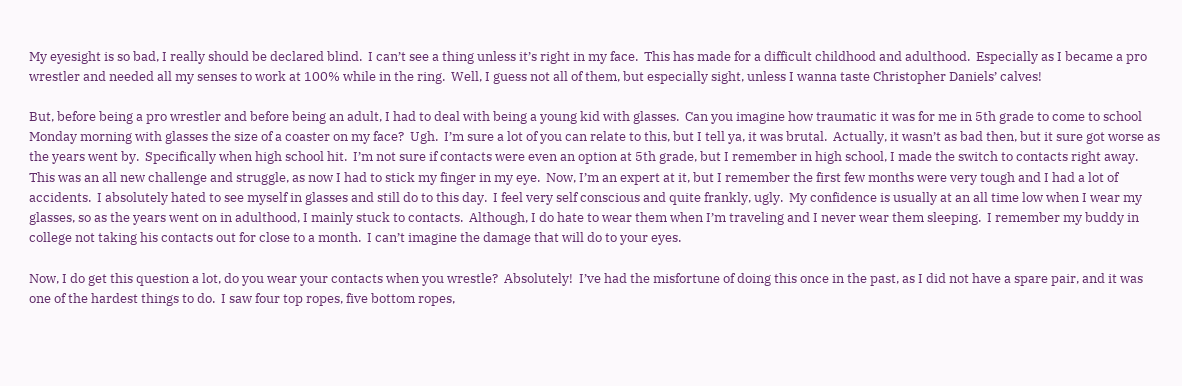My eyesight is so bad, I really should be declared blind.  I can’t see a thing unless it’s right in my face.  This has made for a difficult childhood and adulthood.  Especially as I became a pro wrestler and needed all my senses to work at 100% while in the ring.  Well, I guess not all of them, but especially sight, unless I wanna taste Christopher Daniels’ calves!

But, before being a pro wrestler and before being an adult, I had to deal with being a young kid with glasses.  Can you imagine how traumatic it was for me in 5th grade to come to school Monday morning with glasses the size of a coaster on my face?  Ugh.  I’m sure a lot of you can relate to this, but I tell ya, it was brutal.  Actually, it wasn’t as bad then, but it sure got worse as the years went by.  Specifically when high school hit.  I’m not sure if contacts were even an option at 5th grade, but I remember in high school, I made the switch to contacts right away.  This was an all new challenge and struggle, as now I had to stick my finger in my eye.  Now, I’m an expert at it, but I remember the first few months were very tough and I had a lot of  accidents.  I absolutely hated to see myself in glasses and still do to this day.  I feel very self conscious and quite frankly, ugly.  My confidence is usually at an all time low when I wear my glasses, so as the years went on in adulthood, I mainly stuck to contacts.  Although, I do hate to wear them when I’m traveling and I never wear them sleeping.  I remember my buddy in college not taking his contacts out for close to a month.  I can’t imagine the damage that will do to your eyes.

Now, I do get this question a lot, do you wear your contacts when you wrestle?  Absolutely!  I’ve had the misfortune of doing this once in the past, as I did not have a spare pair, and it was one of the hardest things to do.  I saw four top ropes, five bottom ropes,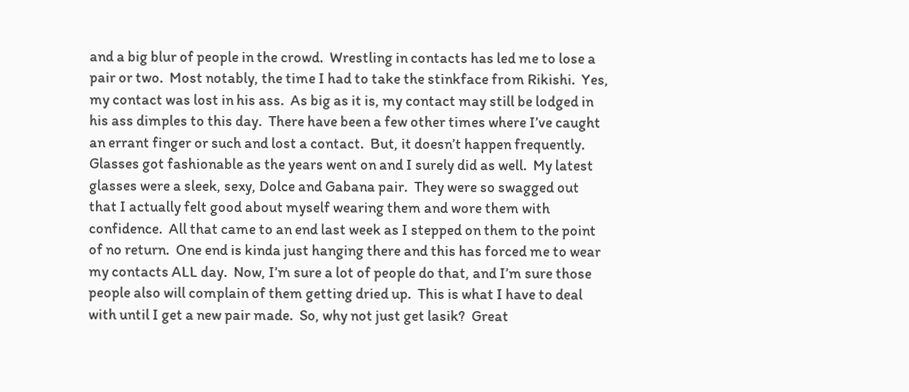and a big blur of people in the crowd.  Wrestling in contacts has led me to lose a pair or two.  Most notably, the time I had to take the stinkface from Rikishi.  Yes, my contact was lost in his ass.  As big as it is, my contact may still be lodged in his ass dimples to this day.  There have been a few other times where I’ve caught an errant finger or such and lost a contact.  But, it doesn’t happen frequently.  Glasses got fashionable as the years went on and I surely did as well.  My latest glasses were a sleek, sexy, Dolce and Gabana pair.  They were so swagged out that I actually felt good about myself wearing them and wore them with confidence.  All that came to an end last week as I stepped on them to the point of no return.  One end is kinda just hanging there and this has forced me to wear my contacts ALL day.  Now, I’m sure a lot of people do that, and I’m sure those people also will complain of them getting dried up.  This is what I have to deal with until I get a new pair made.  So, why not just get lasik?  Great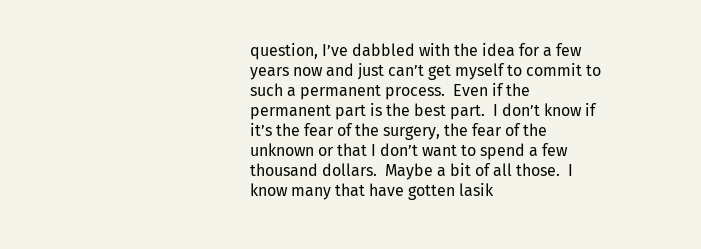question, I’ve dabbled with the idea for a few years now and just can’t get myself to commit to such a permanent process.  Even if the permanent part is the best part.  I don’t know if it’s the fear of the surgery, the fear of the unknown or that I don’t want to spend a few thousand dollars.  Maybe a bit of all those.  I know many that have gotten lasik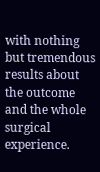with nothing but tremendous results about the outcome and the whole surgical experience.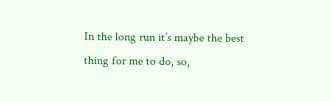In the long run it’s maybe the best thing for me to do, so,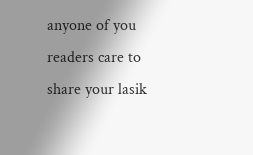anyone of you readers care to share your lasik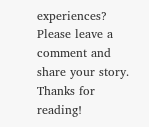experiences?  Please leave a comment and share your story.  Thanks for reading!